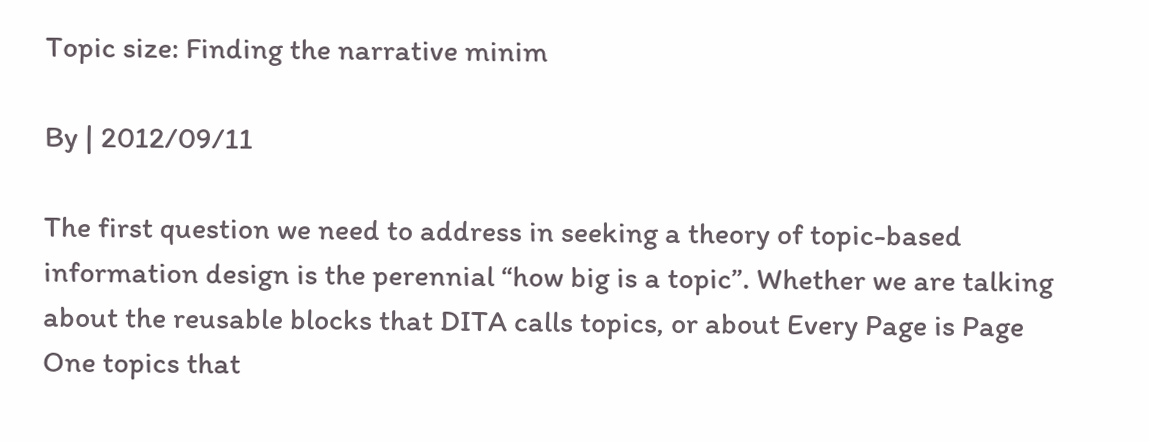Topic size: Finding the narrative minim

By | 2012/09/11

The first question we need to address in seeking a theory of topic-based information design is the perennial “how big is a topic”. Whether we are talking about the reusable blocks that DITA calls topics, or about Every Page is Page One topics that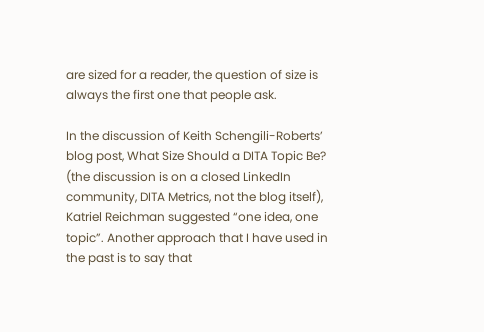are sized for a reader, the question of size is always the first one that people ask.

In the discussion of Keith Schengili-Roberts’ blog post, What Size Should a DITA Topic Be? (the discussion is on a closed LinkedIn community, DITA Metrics, not the blog itself), Katriel Reichman suggested “one idea, one topic”. Another approach that I have used in the past is to say that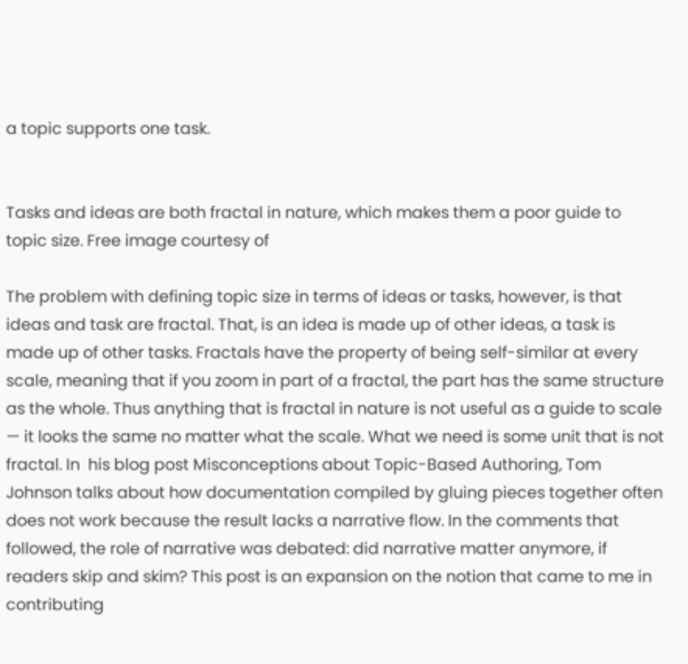a topic supports one task.


Tasks and ideas are both fractal in nature, which makes them a poor guide to topic size. Free image courtesy of

The problem with defining topic size in terms of ideas or tasks, however, is that ideas and task are fractal. That, is an idea is made up of other ideas, a task is made up of other tasks. Fractals have the property of being self-similar at every scale, meaning that if you zoom in part of a fractal, the part has the same structure as the whole. Thus anything that is fractal in nature is not useful as a guide to scale — it looks the same no matter what the scale. What we need is some unit that is not fractal. In  his blog post Misconceptions about Topic-Based Authoring, Tom Johnson talks about how documentation compiled by gluing pieces together often does not work because the result lacks a narrative flow. In the comments that followed, the role of narrative was debated: did narrative matter anymore, if readers skip and skim? This post is an expansion on the notion that came to me in contributing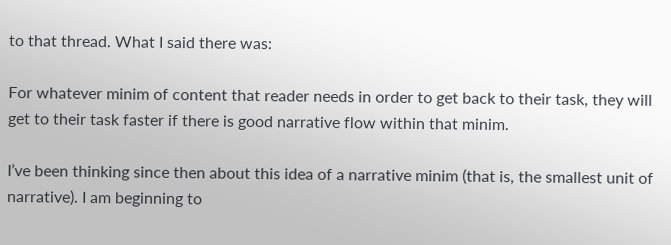to that thread. What I said there was:

For whatever minim of content that reader needs in order to get back to their task, they will get to their task faster if there is good narrative flow within that minim.

I’ve been thinking since then about this idea of a narrative minim (that is, the smallest unit of narrative). I am beginning to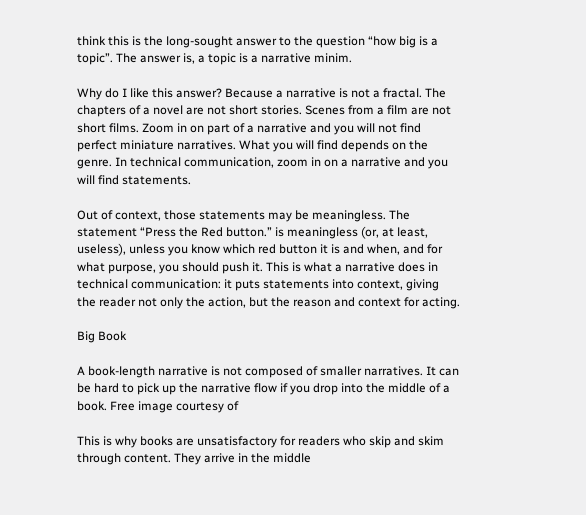think this is the long-sought answer to the question “how big is a topic”. The answer is, a topic is a narrative minim.

Why do I like this answer? Because a narrative is not a fractal. The chapters of a novel are not short stories. Scenes from a film are not short films. Zoom in on part of a narrative and you will not find perfect miniature narratives. What you will find depends on the genre. In technical communication, zoom in on a narrative and you will find statements.

Out of context, those statements may be meaningless. The statement “Press the Red button.” is meaningless (or, at least, useless), unless you know which red button it is and when, and for what purpose, you should push it. This is what a narrative does in technical communication: it puts statements into context, giving the reader not only the action, but the reason and context for acting.

Big Book

A book-length narrative is not composed of smaller narratives. It can be hard to pick up the narrative flow if you drop into the middle of a book. Free image courtesy of

This is why books are unsatisfactory for readers who skip and skim through content. They arrive in the middle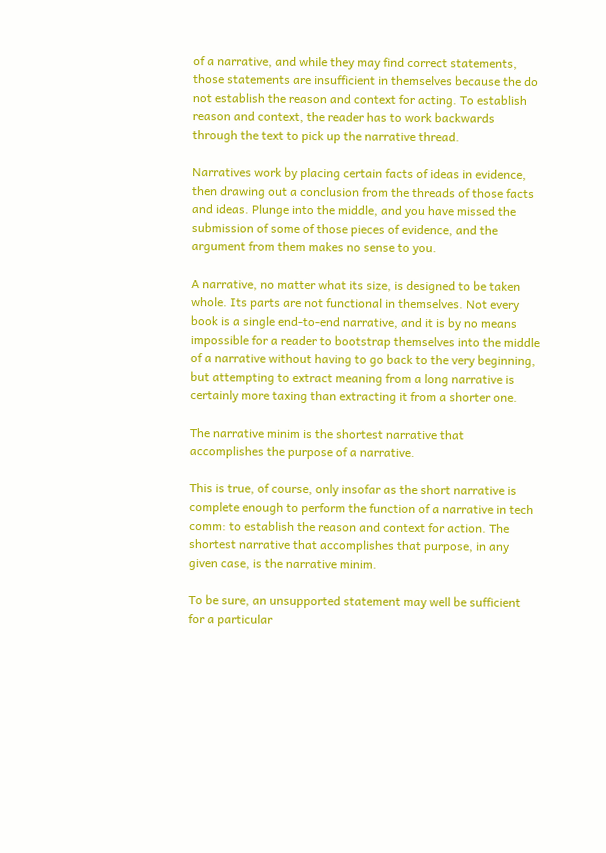of a narrative, and while they may find correct statements, those statements are insufficient in themselves because the do not establish the reason and context for acting. To establish reason and context, the reader has to work backwards through the text to pick up the narrative thread.

Narratives work by placing certain facts of ideas in evidence, then drawing out a conclusion from the threads of those facts and ideas. Plunge into the middle, and you have missed the submission of some of those pieces of evidence, and the argument from them makes no sense to you.

A narrative, no matter what its size, is designed to be taken whole. Its parts are not functional in themselves. Not every book is a single end-to-end narrative, and it is by no means impossible for a reader to bootstrap themselves into the middle of a narrative without having to go back to the very beginning, but attempting to extract meaning from a long narrative is certainly more taxing than extracting it from a shorter one.

The narrative minim is the shortest narrative that accomplishes the purpose of a narrative.

This is true, of course, only insofar as the short narrative is complete enough to perform the function of a narrative in tech comm: to establish the reason and context for action. The shortest narrative that accomplishes that purpose, in any given case, is the narrative minim.

To be sure, an unsupported statement may well be sufficient for a particular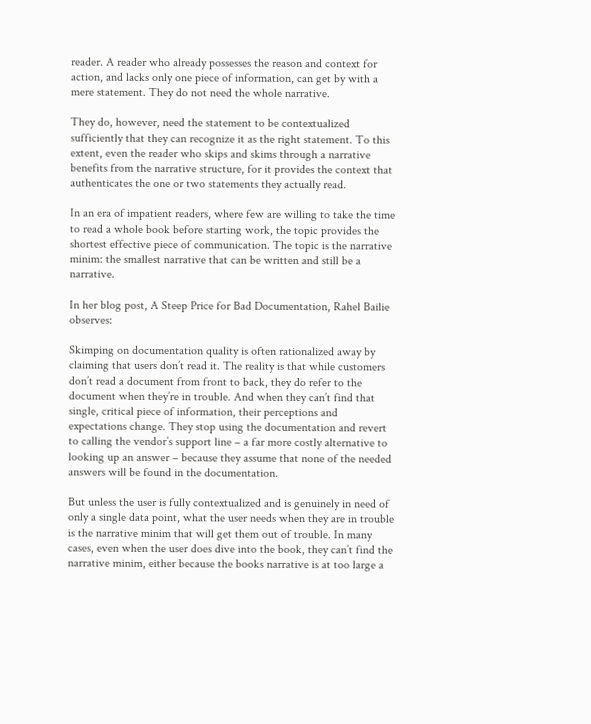reader. A reader who already possesses the reason and context for action, and lacks only one piece of information, can get by with a mere statement. They do not need the whole narrative.

They do, however, need the statement to be contextualized sufficiently that they can recognize it as the right statement. To this extent, even the reader who skips and skims through a narrative benefits from the narrative structure, for it provides the context that authenticates the one or two statements they actually read.

In an era of impatient readers, where few are willing to take the time to read a whole book before starting work, the topic provides the shortest effective piece of communication. The topic is the narrative minim: the smallest narrative that can be written and still be a narrative.

In her blog post, A Steep Price for Bad Documentation, Rahel Bailie observes:

Skimping on documentation quality is often rationalized away by claiming that users don’t read it. The reality is that while customers don’t read a document from front to back, they do refer to the document when they’re in trouble. And when they can’t find that single, critical piece of information, their perceptions and expectations change. They stop using the documentation and revert to calling the vendor’s support line – a far more costly alternative to looking up an answer – because they assume that none of the needed answers will be found in the documentation.

But unless the user is fully contextualized and is genuinely in need of only a single data point, what the user needs when they are in trouble is the narrative minim that will get them out of trouble. In many cases, even when the user does dive into the book, they can’t find the narrative minim, either because the books narrative is at too large a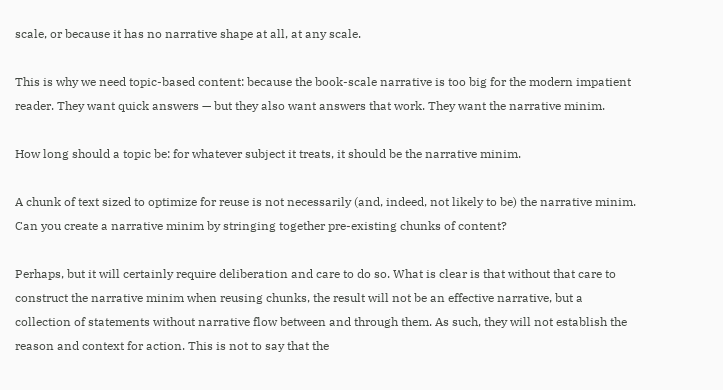scale, or because it has no narrative shape at all, at any scale.

This is why we need topic-based content: because the book-scale narrative is too big for the modern impatient reader. They want quick answers — but they also want answers that work. They want the narrative minim.

How long should a topic be: for whatever subject it treats, it should be the narrative minim.

A chunk of text sized to optimize for reuse is not necessarily (and, indeed, not likely to be) the narrative minim. Can you create a narrative minim by stringing together pre-existing chunks of content?

Perhaps, but it will certainly require deliberation and care to do so. What is clear is that without that care to construct the narrative minim when reusing chunks, the result will not be an effective narrative, but a collection of statements without narrative flow between and through them. As such, they will not establish the reason and context for action. This is not to say that the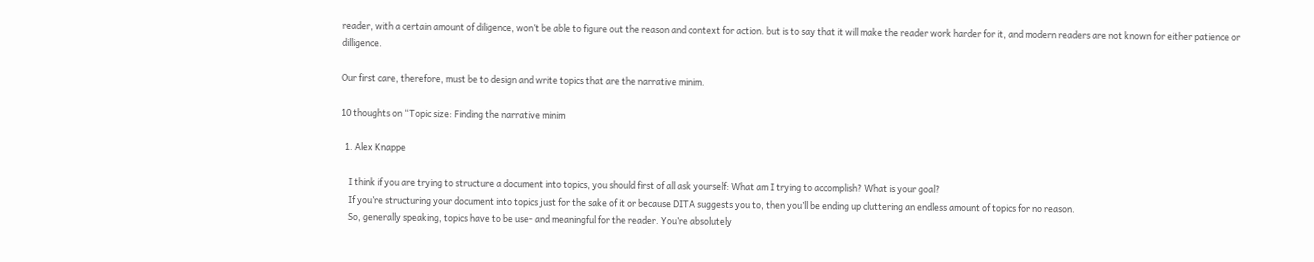reader, with a certain amount of diligence, won’t be able to figure out the reason and context for action. but is to say that it will make the reader work harder for it, and modern readers are not known for either patience or dilligence.

Our first care, therefore, must be to design and write topics that are the narrative minim.

10 thoughts on “Topic size: Finding the narrative minim

  1. Alex Knappe

    I think if you are trying to structure a document into topics, you should first of all ask yourself: What am I trying to accomplish? What is your goal?
    If you’re structuring your document into topics just for the sake of it or because DITA suggests you to, then you’ll be ending up cluttering an endless amount of topics for no reason.
    So, generally speaking, topics have to be use- and meaningful for the reader. You’re absolutely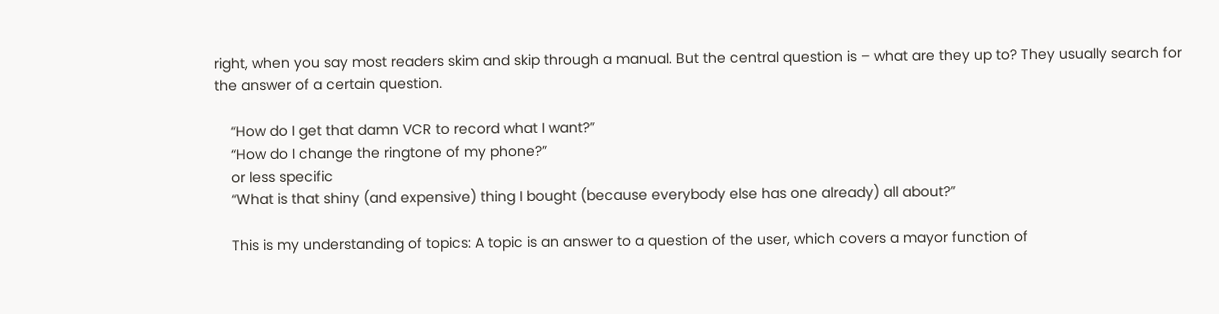right, when you say most readers skim and skip through a manual. But the central question is – what are they up to? They usually search for the answer of a certain question.

    “How do I get that damn VCR to record what I want?”
    “How do I change the ringtone of my phone?”
    or less specific
    “What is that shiny (and expensive) thing I bought (because everybody else has one already) all about?”

    This is my understanding of topics: A topic is an answer to a question of the user, which covers a mayor function of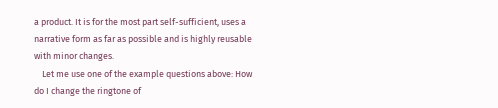a product. It is for the most part self-sufficient, uses a narrative form as far as possible and is highly reusable with minor changes.
    Let me use one of the example questions above: How do I change the ringtone of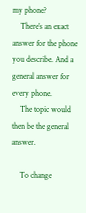my phone?
    There’s an exact answer for the phone you describe. And a general answer for every phone.
    The topic would then be the general answer.

    To change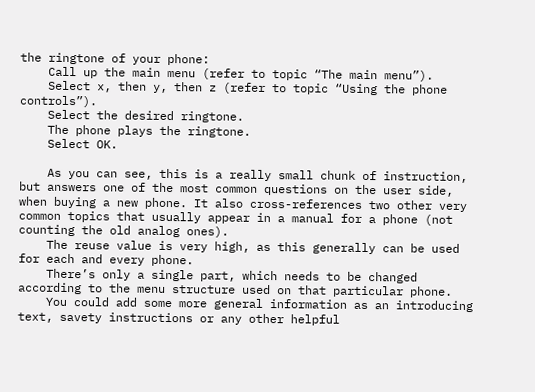the ringtone of your phone:
    Call up the main menu (refer to topic “The main menu”).
    Select x, then y, then z (refer to topic “Using the phone controls”).
    Select the desired ringtone.
    The phone plays the ringtone.
    Select OK.

    As you can see, this is a really small chunk of instruction, but answers one of the most common questions on the user side, when buying a new phone. It also cross-references two other very common topics that usually appear in a manual for a phone (not counting the old analog ones).
    The reuse value is very high, as this generally can be used for each and every phone.
    There’s only a single part, which needs to be changed according to the menu structure used on that particular phone.
    You could add some more general information as an introducing text, savety instructions or any other helpful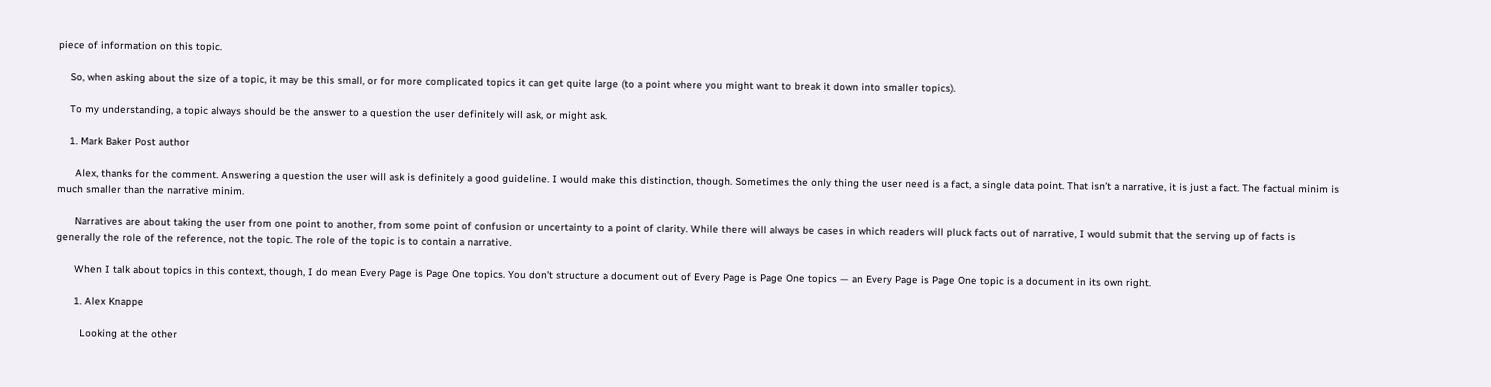piece of information on this topic.

    So, when asking about the size of a topic, it may be this small, or for more complicated topics it can get quite large (to a point where you might want to break it down into smaller topics).

    To my understanding, a topic always should be the answer to a question the user definitely will ask, or might ask.

    1. Mark Baker Post author

      Alex, thanks for the comment. Answering a question the user will ask is definitely a good guideline. I would make this distinction, though. Sometimes the only thing the user need is a fact, a single data point. That isn’t a narrative, it is just a fact. The factual minim is much smaller than the narrative minim.

      Narratives are about taking the user from one point to another, from some point of confusion or uncertainty to a point of clarity. While there will always be cases in which readers will pluck facts out of narrative, I would submit that the serving up of facts is generally the role of the reference, not the topic. The role of the topic is to contain a narrative.

      When I talk about topics in this context, though, I do mean Every Page is Page One topics. You don’t structure a document out of Every Page is Page One topics — an Every Page is Page One topic is a document in its own right.

      1. Alex Knappe

        Looking at the other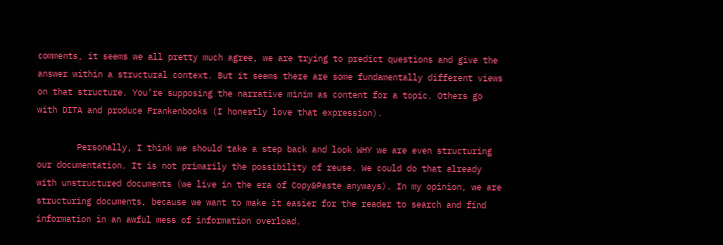comments, it seems we all pretty much agree, we are trying to predict questions and give the answer within a structural context. But it seems there are some fundamentally different views on that structure. You’re supposing the narrative minim as content for a topic. Others go with DITA and produce Frankenbooks (I honestly love that expression).

        Personally, I think we should take a step back and look WHY we are even structuring our documentation. It is not primarily the possibility of reuse. We could do that already with unstructured documents (we live in the era of Copy&Paste anyways). In my opinion, we are structuring documents, because we want to make it easier for the reader to search and find information in an awful mess of information overload.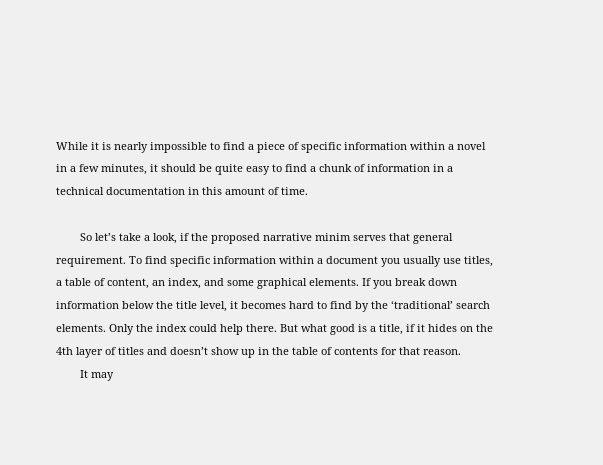While it is nearly impossible to find a piece of specific information within a novel in a few minutes, it should be quite easy to find a chunk of information in a technical documentation in this amount of time.

        So let’s take a look, if the proposed narrative minim serves that general requirement. To find specific information within a document you usually use titles, a table of content, an index, and some graphical elements. If you break down information below the title level, it becomes hard to find by the ‘traditional’ search elements. Only the index could help there. But what good is a title, if it hides on the 4th layer of titles and doesn’t show up in the table of contents for that reason.
        It may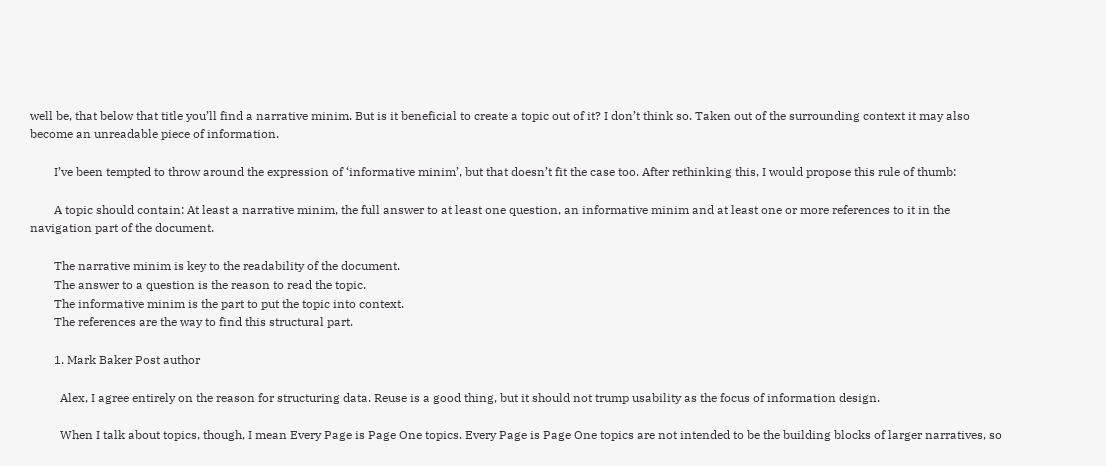well be, that below that title you’ll find a narrative minim. But is it beneficial to create a topic out of it? I don’t think so. Taken out of the surrounding context it may also become an unreadable piece of information.

        I’ve been tempted to throw around the expression of ‘informative minim’, but that doesn’t fit the case too. After rethinking this, I would propose this rule of thumb:

        A topic should contain: At least a narrative minim, the full answer to at least one question, an informative minim and at least one or more references to it in the navigation part of the document.

        The narrative minim is key to the readability of the document.
        The answer to a question is the reason to read the topic.
        The informative minim is the part to put the topic into context.
        The references are the way to find this structural part.

        1. Mark Baker Post author

          Alex, I agree entirely on the reason for structuring data. Reuse is a good thing, but it should not trump usability as the focus of information design.

          When I talk about topics, though, I mean Every Page is Page One topics. Every Page is Page One topics are not intended to be the building blocks of larger narratives, so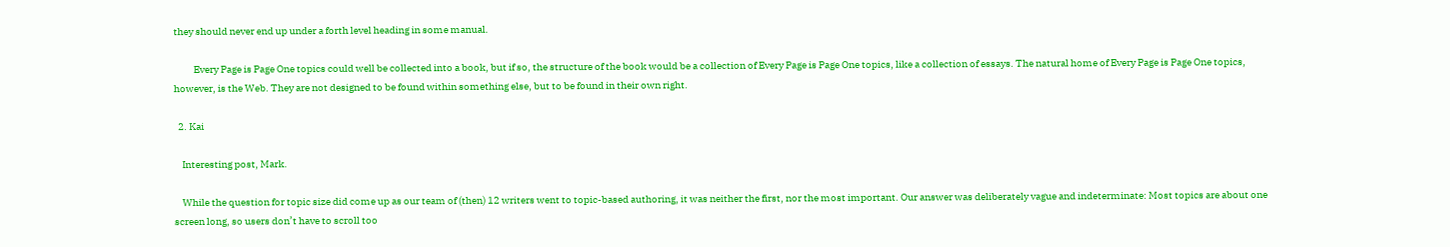they should never end up under a forth level heading in some manual.

          Every Page is Page One topics could well be collected into a book, but if so, the structure of the book would be a collection of Every Page is Page One topics, like a collection of essays. The natural home of Every Page is Page One topics, however, is the Web. They are not designed to be found within something else, but to be found in their own right.

  2. Kai

    Interesting post, Mark.

    While the question for topic size did come up as our team of (then) 12 writers went to topic-based authoring, it was neither the first, nor the most important. Our answer was deliberately vague and indeterminate: Most topics are about one screen long, so users don’t have to scroll too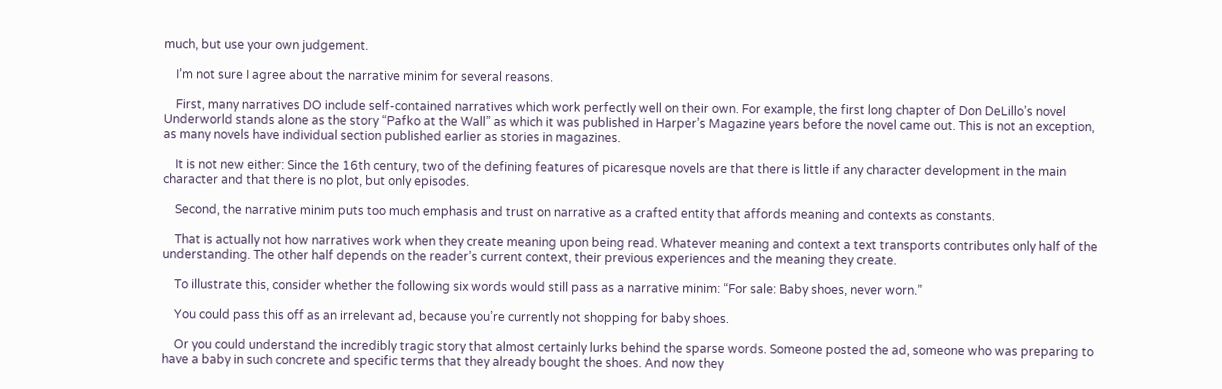much, but use your own judgement.

    I’m not sure I agree about the narrative minim for several reasons.

    First, many narratives DO include self-contained narratives which work perfectly well on their own. For example, the first long chapter of Don DeLillo’s novel Underworld stands alone as the story “Pafko at the Wall” as which it was published in Harper’s Magazine years before the novel came out. This is not an exception, as many novels have individual section published earlier as stories in magazines.

    It is not new either: Since the 16th century, two of the defining features of picaresque novels are that there is little if any character development in the main character and that there is no plot, but only episodes.

    Second, the narrative minim puts too much emphasis and trust on narrative as a crafted entity that affords meaning and contexts as constants.

    That is actually not how narratives work when they create meaning upon being read. Whatever meaning and context a text transports contributes only half of the understanding. The other half depends on the reader’s current context, their previous experiences and the meaning they create.

    To illustrate this, consider whether the following six words would still pass as a narrative minim: “For sale: Baby shoes, never worn.”

    You could pass this off as an irrelevant ad, because you’re currently not shopping for baby shoes.

    Or you could understand the incredibly tragic story that almost certainly lurks behind the sparse words. Someone posted the ad, someone who was preparing to have a baby in such concrete and specific terms that they already bought the shoes. And now they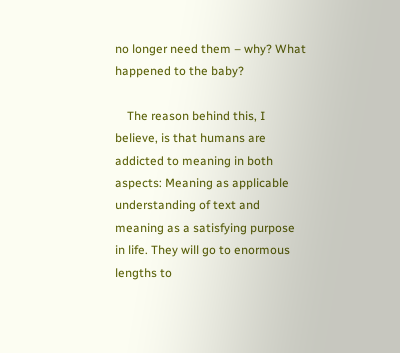no longer need them – why? What happened to the baby?

    The reason behind this, I believe, is that humans are addicted to meaning in both aspects: Meaning as applicable understanding of text and meaning as a satisfying purpose in life. They will go to enormous lengths to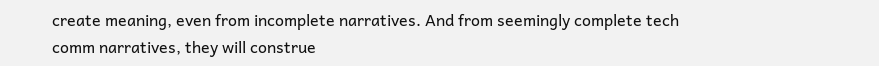create meaning, even from incomplete narratives. And from seemingly complete tech comm narratives, they will construe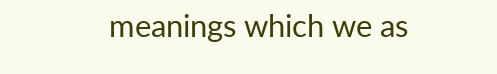meanings which we as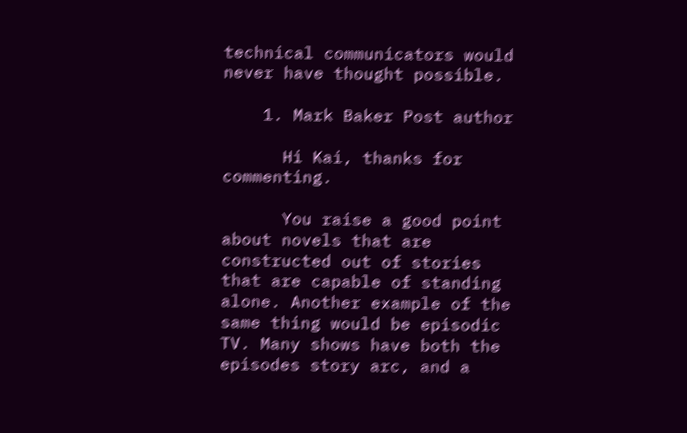technical communicators would never have thought possible.

    1. Mark Baker Post author

      Hi Kai, thanks for commenting.

      You raise a good point about novels that are constructed out of stories that are capable of standing alone. Another example of the same thing would be episodic TV. Many shows have both the episodes story arc, and a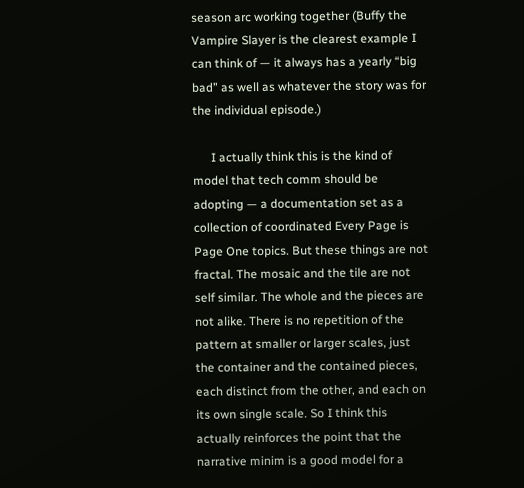season arc working together (Buffy the Vampire Slayer is the clearest example I can think of — it always has a yearly “big bad” as well as whatever the story was for the individual episode.)

      I actually think this is the kind of model that tech comm should be adopting — a documentation set as a collection of coordinated Every Page is Page One topics. But these things are not fractal. The mosaic and the tile are not self similar. The whole and the pieces are not alike. There is no repetition of the pattern at smaller or larger scales, just the container and the contained pieces, each distinct from the other, and each on its own single scale. So I think this actually reinforces the point that the narrative minim is a good model for a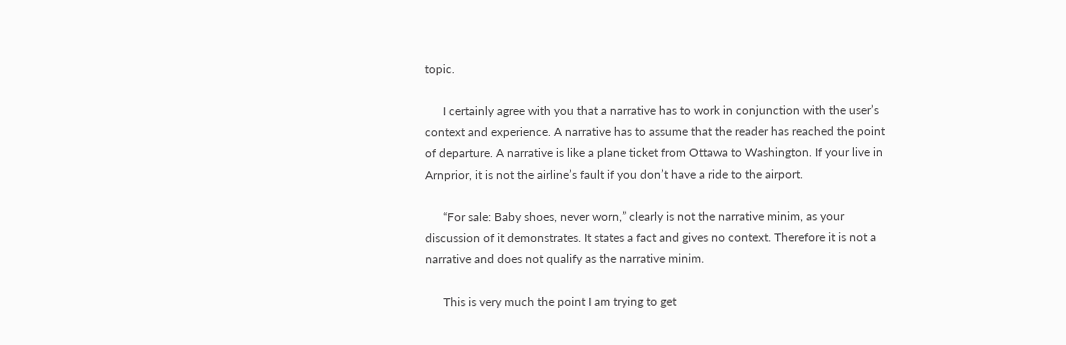topic.

      I certainly agree with you that a narrative has to work in conjunction with the user’s context and experience. A narrative has to assume that the reader has reached the point of departure. A narrative is like a plane ticket from Ottawa to Washington. If your live in Arnprior, it is not the airline’s fault if you don’t have a ride to the airport.

      “For sale: Baby shoes, never worn,” clearly is not the narrative minim, as your discussion of it demonstrates. It states a fact and gives no context. Therefore it is not a narrative and does not qualify as the narrative minim.

      This is very much the point I am trying to get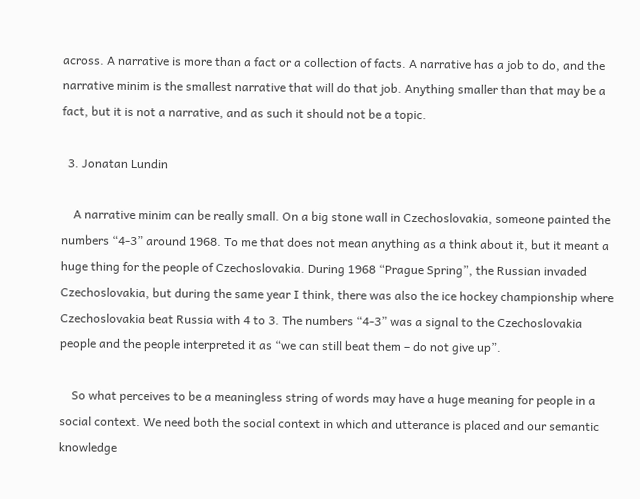across. A narrative is more than a fact or a collection of facts. A narrative has a job to do, and the narrative minim is the smallest narrative that will do that job. Anything smaller than that may be a fact, but it is not a narrative, and as such it should not be a topic.

  3. Jonatan Lundin

    A narrative minim can be really small. On a big stone wall in Czechoslovakia, someone painted the numbers “4-3” around 1968. To me that does not mean anything as a think about it, but it meant a huge thing for the people of Czechoslovakia. During 1968 “Prague Spring”, the Russian invaded Czechoslovakia, but during the same year I think, there was also the ice hockey championship where Czechoslovakia beat Russia with 4 to 3. The numbers “4-3” was a signal to the Czechoslovakia people and the people interpreted it as “we can still beat them – do not give up”.

    So what perceives to be a meaningless string of words may have a huge meaning for people in a social context. We need both the social context in which and utterance is placed and our semantic knowledge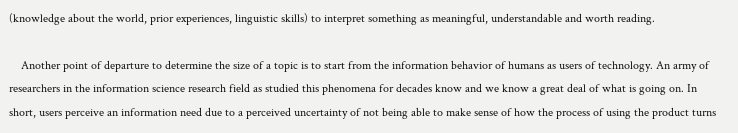(knowledge about the world, prior experiences, linguistic skills) to interpret something as meaningful, understandable and worth reading.

    Another point of departure to determine the size of a topic is to start from the information behavior of humans as users of technology. An army of researchers in the information science research field as studied this phenomena for decades know and we know a great deal of what is going on. In short, users perceive an information need due to a perceived uncertainty of not being able to make sense of how the process of using the product turns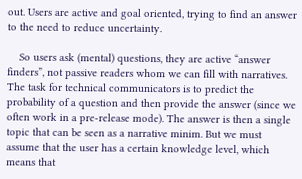out. Users are active and goal oriented, trying to find an answer to the need to reduce uncertainty.

    So users ask (mental) questions, they are active “answer finders”, not passive readers whom we can fill with narratives. The task for technical communicators is to predict the probability of a question and then provide the answer (since we often work in a pre-release mode). The answer is then a single topic that can be seen as a narrative minim. But we must assume that the user has a certain knowledge level, which means that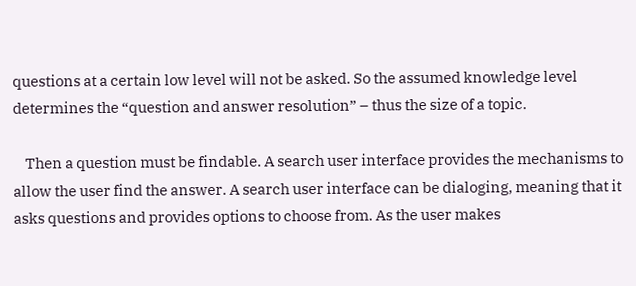questions at a certain low level will not be asked. So the assumed knowledge level determines the “question and answer resolution” – thus the size of a topic.

    Then a question must be findable. A search user interface provides the mechanisms to allow the user find the answer. A search user interface can be dialoging, meaning that it asks questions and provides options to choose from. As the user makes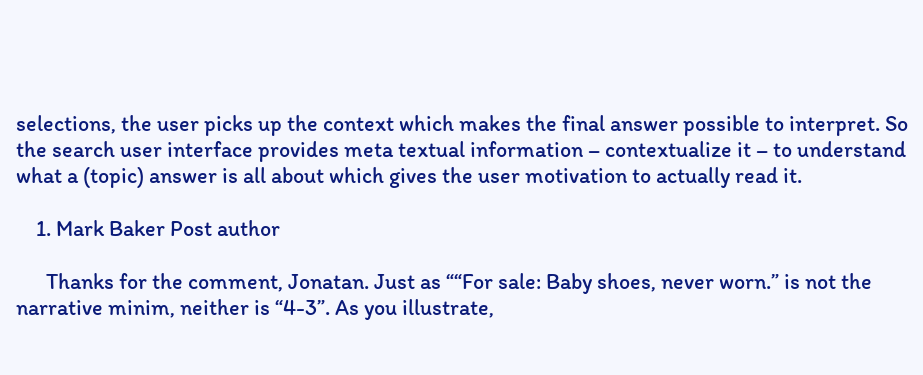selections, the user picks up the context which makes the final answer possible to interpret. So the search user interface provides meta textual information – contextualize it – to understand what a (topic) answer is all about which gives the user motivation to actually read it.

    1. Mark Baker Post author

      Thanks for the comment, Jonatan. Just as ““For sale: Baby shoes, never worn.” is not the narrative minim, neither is “4-3”. As you illustrate,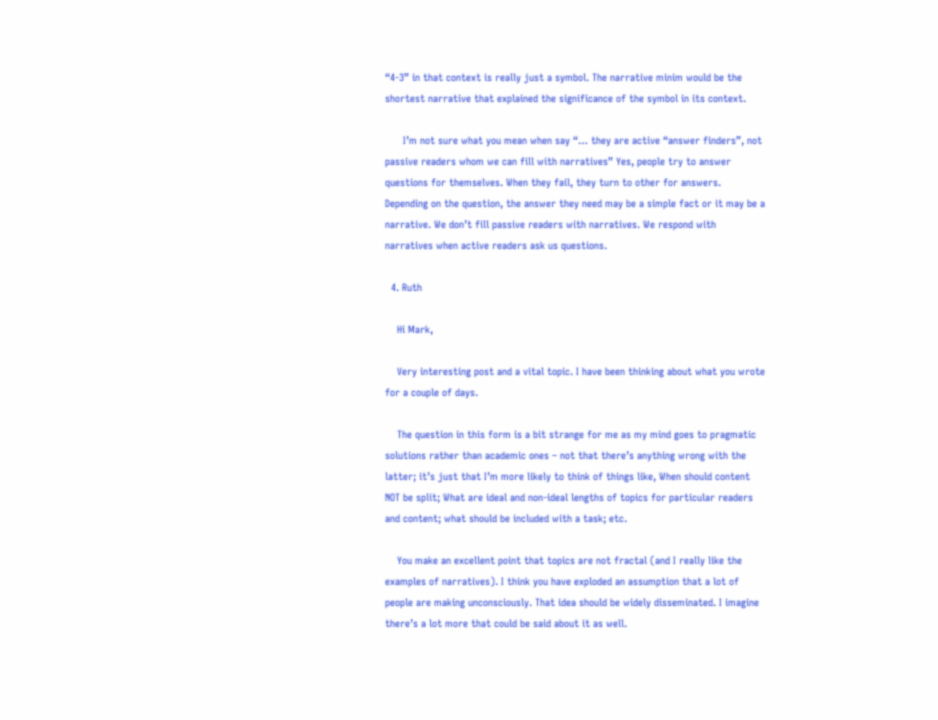“4-3” in that context is really just a symbol. The narrative minim would be the shortest narrative that explained the significance of the symbol in its context.

      I’m not sure what you mean when say “… they are active “answer finders”, not passive readers whom we can fill with narratives” Yes, people try to answer questions for themselves. When they fail, they turn to other for answers. Depending on the question, the answer they need may be a simple fact or it may be a narrative. We don’t fill passive readers with narratives. We respond with narratives when active readers ask us questions.

  4. Ruth

    Hi Mark,

    Very interesting post and a vital topic. I have been thinking about what you wrote for a couple of days.

    The question in this form is a bit strange for me as my mind goes to pragmatic solutions rather than academic ones – not that there’s anything wrong with the latter; it’s just that I’m more likely to think of things like, When should content NOT be split; What are ideal and non-ideal lengths of topics for particular readers and content; what should be included with a task; etc.

    You make an excellent point that topics are not fractal (and I really like the examples of narratives). I think you have exploded an assumption that a lot of people are making unconsciously. That idea should be widely disseminated. I imagine there’s a lot more that could be said about it as well.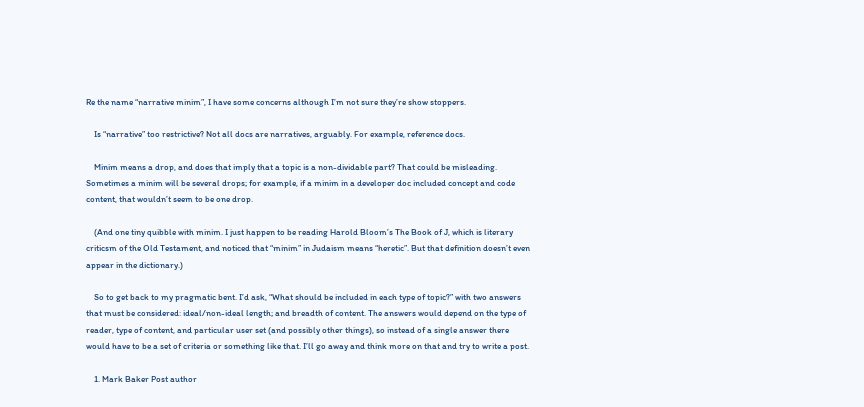Re the name “narrative minim”, I have some concerns although I’m not sure they’re show stoppers.

    Is “narrative” too restrictive? Not all docs are narratives, arguably. For example, reference docs.

    Minim means a drop, and does that imply that a topic is a non-dividable part? That could be misleading. Sometimes a minim will be several drops; for example, if a minim in a developer doc included concept and code content, that wouldn’t seem to be one drop.

    (And one tiny quibble with minim. I just happen to be reading Harold Bloom’s The Book of J, which is literary criticsm of the Old Testament, and noticed that “minim” in Judaism means “heretic”. But that definition doesn’t even appear in the dictionary.)

    So to get back to my pragmatic bent. I’d ask, “What should be included in each type of topic?” with two answers that must be considered: ideal/non-ideal length; and breadth of content. The answers would depend on the type of reader, type of content, and particular user set (and possibly other things), so instead of a single answer there would have to be a set of criteria or something like that. I’ll go away and think more on that and try to write a post.

    1. Mark Baker Post author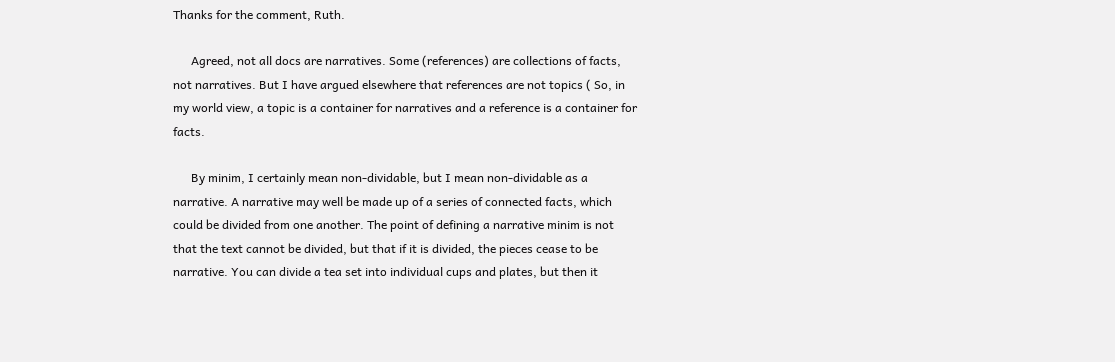Thanks for the comment, Ruth.

      Agreed, not all docs are narratives. Some (references) are collections of facts, not narratives. But I have argued elsewhere that references are not topics ( So, in my world view, a topic is a container for narratives and a reference is a container for facts.

      By minim, I certainly mean non-dividable, but I mean non-dividable as a narrative. A narrative may well be made up of a series of connected facts, which could be divided from one another. The point of defining a narrative minim is not that the text cannot be divided, but that if it is divided, the pieces cease to be narrative. You can divide a tea set into individual cups and plates, but then it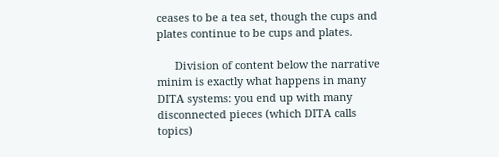ceases to be a tea set, though the cups and plates continue to be cups and plates.

      Division of content below the narrative minim is exactly what happens in many DITA systems: you end up with many disconnected pieces (which DITA calls topics)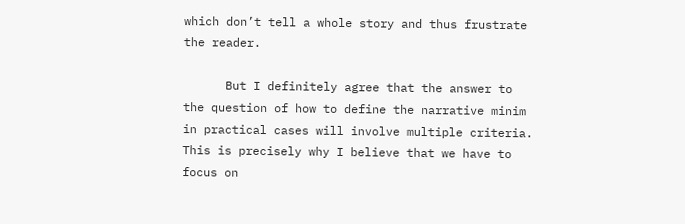which don’t tell a whole story and thus frustrate the reader.

      But I definitely agree that the answer to the question of how to define the narrative minim in practical cases will involve multiple criteria. This is precisely why I believe that we have to focus on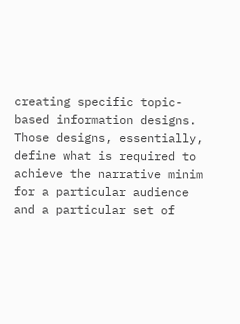creating specific topic-based information designs. Those designs, essentially, define what is required to achieve the narrative minim for a particular audience and a particular set of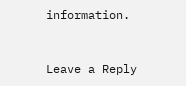information.


Leave a Reply